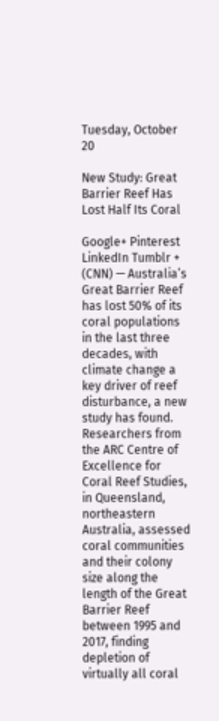Tuesday, October 20

New Study: Great Barrier Reef Has Lost Half Its Coral

Google+ Pinterest LinkedIn Tumblr +
(CNN) — Australia’s Great Barrier Reef has lost 50% of its coral populations in the last three decades, with climate change a key driver of reef disturbance, a new study has found.
Researchers from the ARC Centre of Excellence for Coral Reef Studies, in Queensland, northeastern Australia, assessed coral communities and their colony size along the length of the Great Barrier Reef between 1995 and 2017, finding depletion of virtually all coral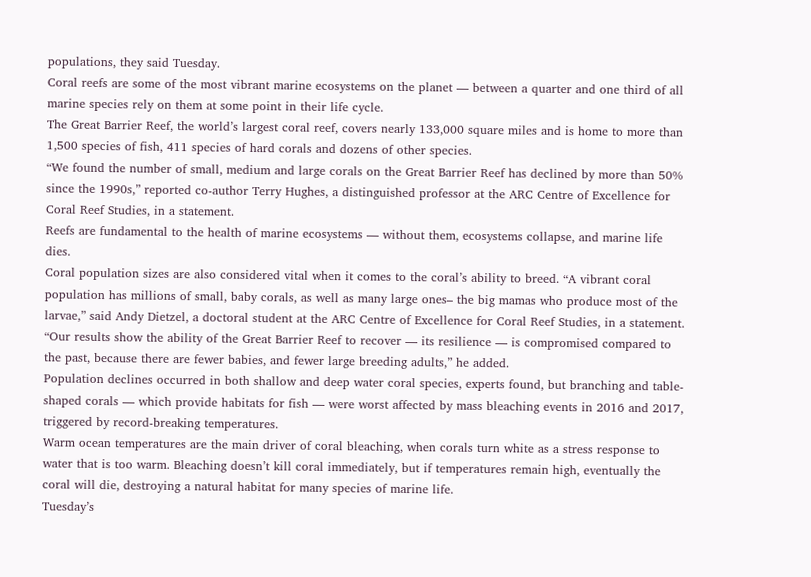populations, they said Tuesday.
Coral reefs are some of the most vibrant marine ecosystems on the planet — between a quarter and one third of all marine species rely on them at some point in their life cycle.
The Great Barrier Reef, the world’s largest coral reef, covers nearly 133,000 square miles and is home to more than 1,500 species of fish, 411 species of hard corals and dozens of other species.
“We found the number of small, medium and large corals on the Great Barrier Reef has declined by more than 50% since the 1990s,” reported co-author Terry Hughes, a distinguished professor at the ARC Centre of Excellence for Coral Reef Studies, in a statement.
Reefs are fundamental to the health of marine ecosystems — without them, ecosystems collapse, and marine life dies.
Coral population sizes are also considered vital when it comes to the coral’s ability to breed. “A vibrant coral population has millions of small, baby corals, as well as many large ones– the big mamas who produce most of the larvae,” said Andy Dietzel, a doctoral student at the ARC Centre of Excellence for Coral Reef Studies, in a statement.
“Our results show the ability of the Great Barrier Reef to recover — its resilience — is compromised compared to the past, because there are fewer babies, and fewer large breeding adults,” he added.
Population declines occurred in both shallow and deep water coral species, experts found, but branching and table-shaped corals — which provide habitats for fish — were worst affected by mass bleaching events in 2016 and 2017, triggered by record-breaking temperatures.
Warm ocean temperatures are the main driver of coral bleaching, when corals turn white as a stress response to water that is too warm. Bleaching doesn’t kill coral immediately, but if temperatures remain high, eventually the coral will die, destroying a natural habitat for many species of marine life.
Tuesday’s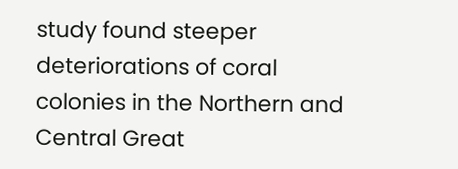study found steeper deteriorations of coral colonies in the Northern and Central Great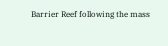Barrier Reef following the mass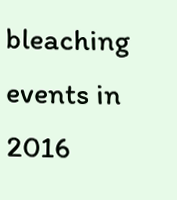bleaching events in 2016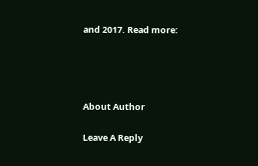and 2017. Read more:




About Author

Leave A Reply